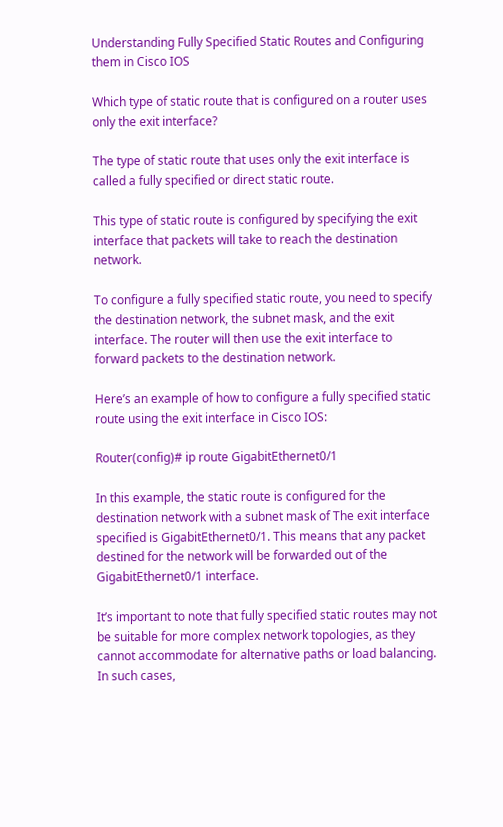Understanding Fully Specified Static Routes and Configuring them in Cisco IOS

Which type of static route that is configured on a router uses only the exit interface?

The type of static route that uses only the exit interface is called a fully specified or direct static route.

This type of static route is configured by specifying the exit interface that packets will take to reach the destination network.

To configure a fully specified static route, you need to specify the destination network, the subnet mask, and the exit interface. The router will then use the exit interface to forward packets to the destination network.

Here’s an example of how to configure a fully specified static route using the exit interface in Cisco IOS:

Router(config)# ip route GigabitEthernet0/1

In this example, the static route is configured for the destination network with a subnet mask of The exit interface specified is GigabitEthernet0/1. This means that any packet destined for the network will be forwarded out of the GigabitEthernet0/1 interface.

It’s important to note that fully specified static routes may not be suitable for more complex network topologies, as they cannot accommodate for alternative paths or load balancing. In such cases,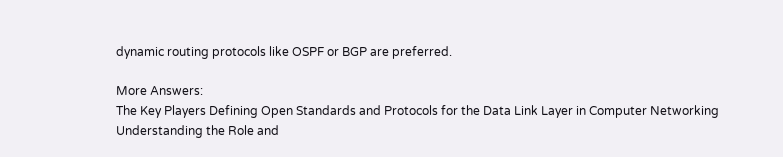dynamic routing protocols like OSPF or BGP are preferred.

More Answers:
The Key Players Defining Open Standards and Protocols for the Data Link Layer in Computer Networking
Understanding the Role and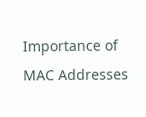Importance of MAC Addresses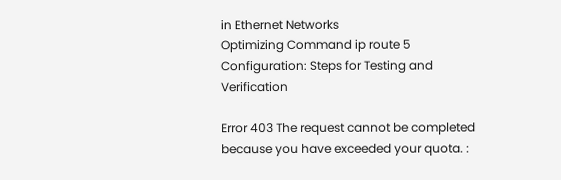in Ethernet Networks
Optimizing Command ip route 5 Configuration: Steps for Testing and Verification

Error 403 The request cannot be completed because you have exceeded your quota. :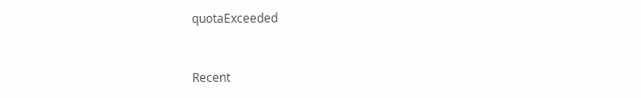quotaExceeded


Recent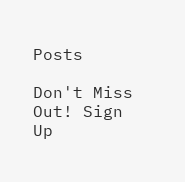Posts

Don't Miss Out! Sign Up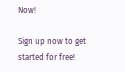Now!

Sign up now to get started for free!